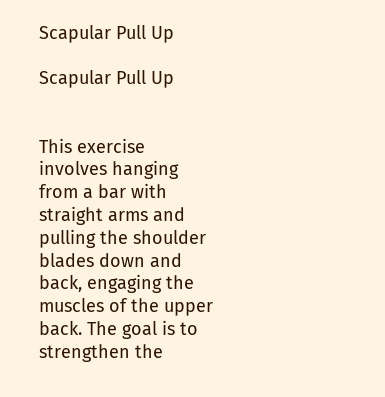Scapular Pull Up

Scapular Pull Up


This exercise involves hanging from a bar with straight arms and pulling the shoulder blades down and back, engaging the muscles of the upper back. The goal is to strengthen the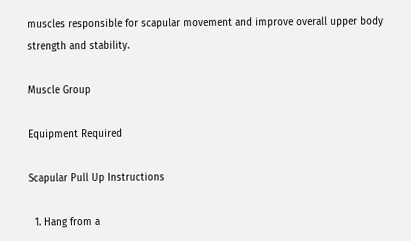muscles responsible for scapular movement and improve overall upper body strength and stability.

Muscle Group

Equipment Required

Scapular Pull Up Instructions

  1. Hang from a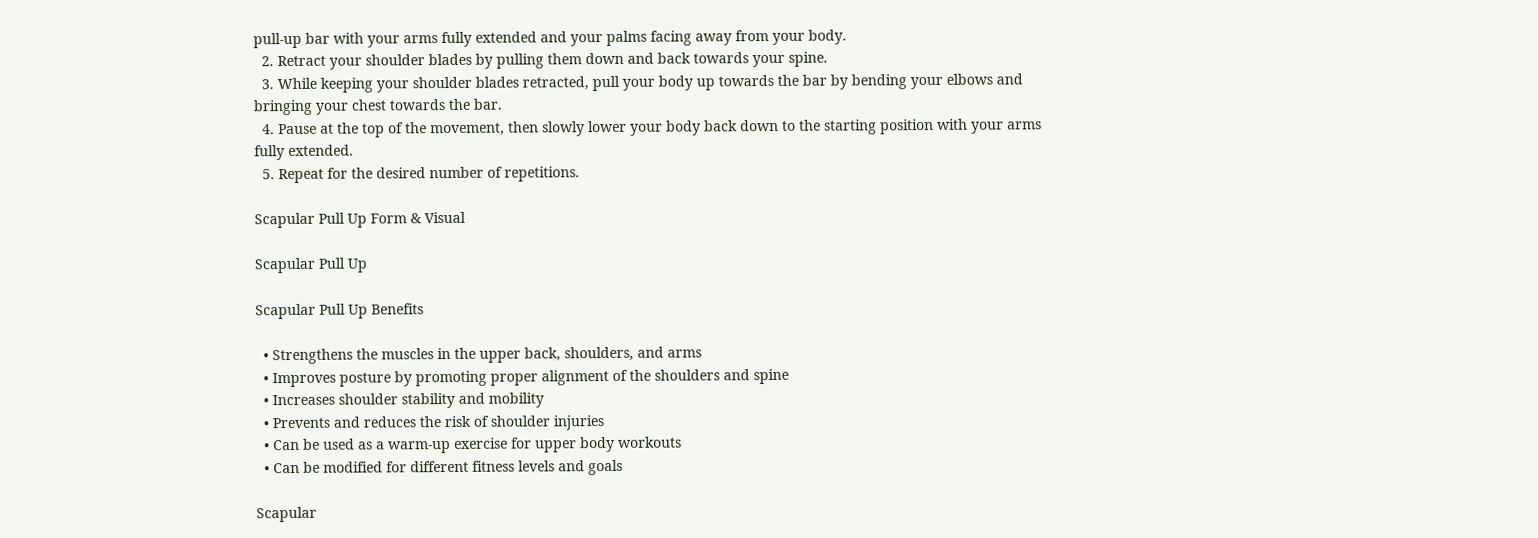pull-up bar with your arms fully extended and your palms facing away from your body.
  2. Retract your shoulder blades by pulling them down and back towards your spine.
  3. While keeping your shoulder blades retracted, pull your body up towards the bar by bending your elbows and bringing your chest towards the bar.
  4. Pause at the top of the movement, then slowly lower your body back down to the starting position with your arms fully extended.
  5. Repeat for the desired number of repetitions.

Scapular Pull Up Form & Visual

Scapular Pull Up

Scapular Pull Up Benefits

  • Strengthens the muscles in the upper back, shoulders, and arms
  • Improves posture by promoting proper alignment of the shoulders and spine
  • Increases shoulder stability and mobility
  • Prevents and reduces the risk of shoulder injuries
  • Can be used as a warm-up exercise for upper body workouts
  • Can be modified for different fitness levels and goals

Scapular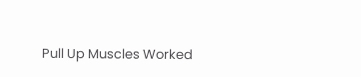Pull Up Muscles Worked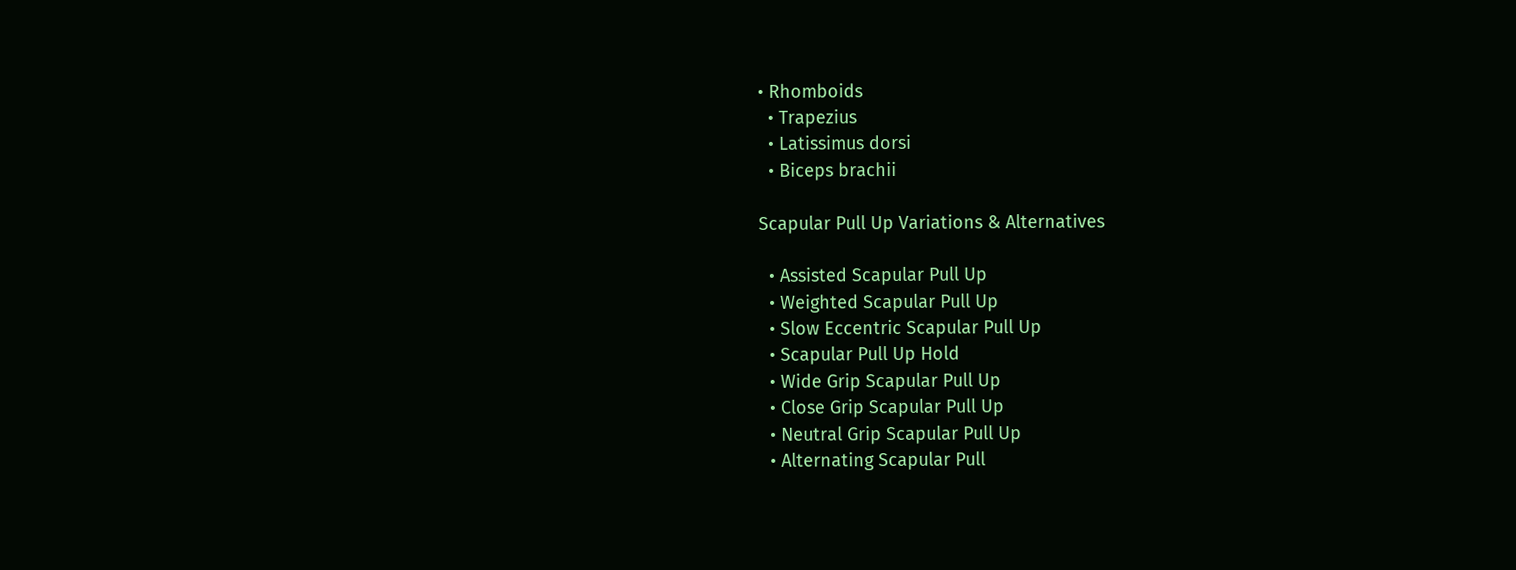• Rhomboids
  • Trapezius
  • Latissimus dorsi
  • Biceps brachii

Scapular Pull Up Variations & Alternatives

  • Assisted Scapular Pull Up
  • Weighted Scapular Pull Up
  • Slow Eccentric Scapular Pull Up
  • Scapular Pull Up Hold
  • Wide Grip Scapular Pull Up
  • Close Grip Scapular Pull Up
  • Neutral Grip Scapular Pull Up
  • Alternating Scapular Pull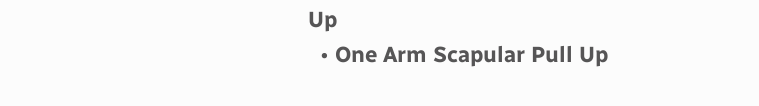Up
  • One Arm Scapular Pull Up